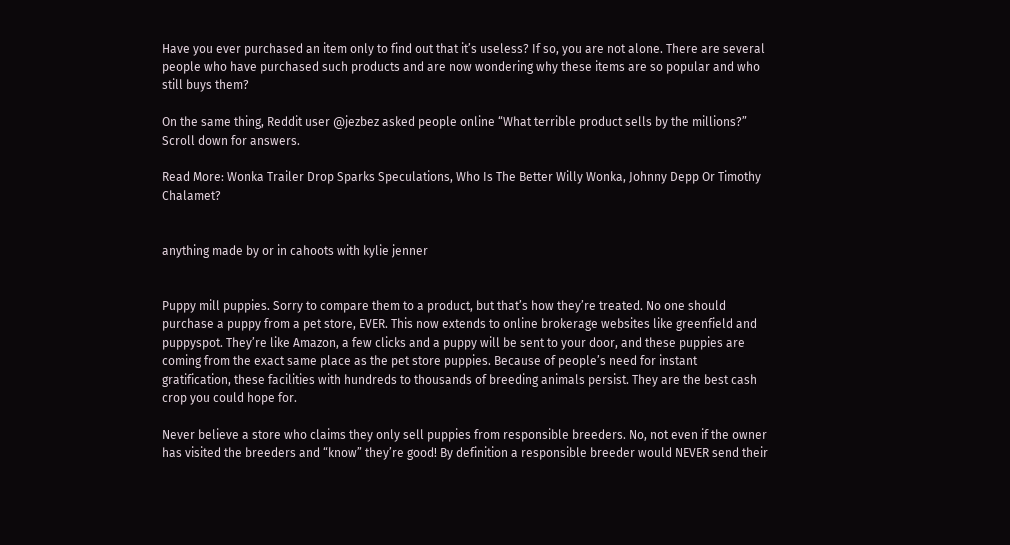Have you ever purchased an item only to find out that it’s useless? If so, you are not alone. There are several people who have purchased such products and are now wondering why these items are so popular and who still buys them?

On the same thing, Reddit user @jezbez asked people online “What terrible product sells by the millions?” Scroll down for answers.

Read More: Wonka Trailer Drop Sparks Speculations, Who Is The Better Willy Wonka, Johnny Depp Or Timothy Chalamet?


anything made by or in cahoots with kylie jenner


Puppy mill puppies. Sorry to compare them to a product, but that’s how they’re treated. No one should purchase a puppy from a pet store, EVER. This now extends to online brokerage websites like greenfield and puppyspot. They’re like Amazon, a few clicks and a puppy will be sent to your door, and these puppies are coming from the exact same place as the pet store puppies. Because of people’s need for instant gratification, these facilities with hundreds to thousands of breeding animals persist. They are the best cash crop you could hope for.

Never believe a store who claims they only sell puppies from responsible breeders. No, not even if the owner has visited the breeders and “know” they’re good! By definition a responsible breeder would NEVER send their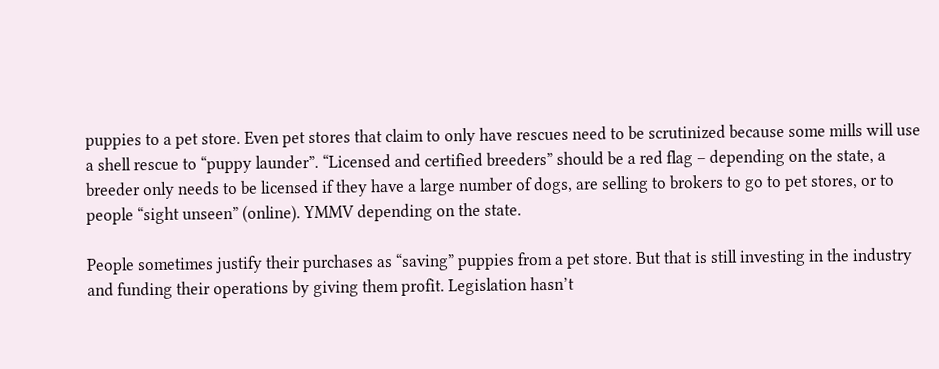puppies to a pet store. Even pet stores that claim to only have rescues need to be scrutinized because some mills will use a shell rescue to “puppy launder”. “Licensed and certified breeders” should be a red flag – depending on the state, a breeder only needs to be licensed if they have a large number of dogs, are selling to brokers to go to pet stores, or to people “sight unseen” (online). YMMV depending on the state.

People sometimes justify their purchases as “saving” puppies from a pet store. But that is still investing in the industry and funding their operations by giving them profit. Legislation hasn’t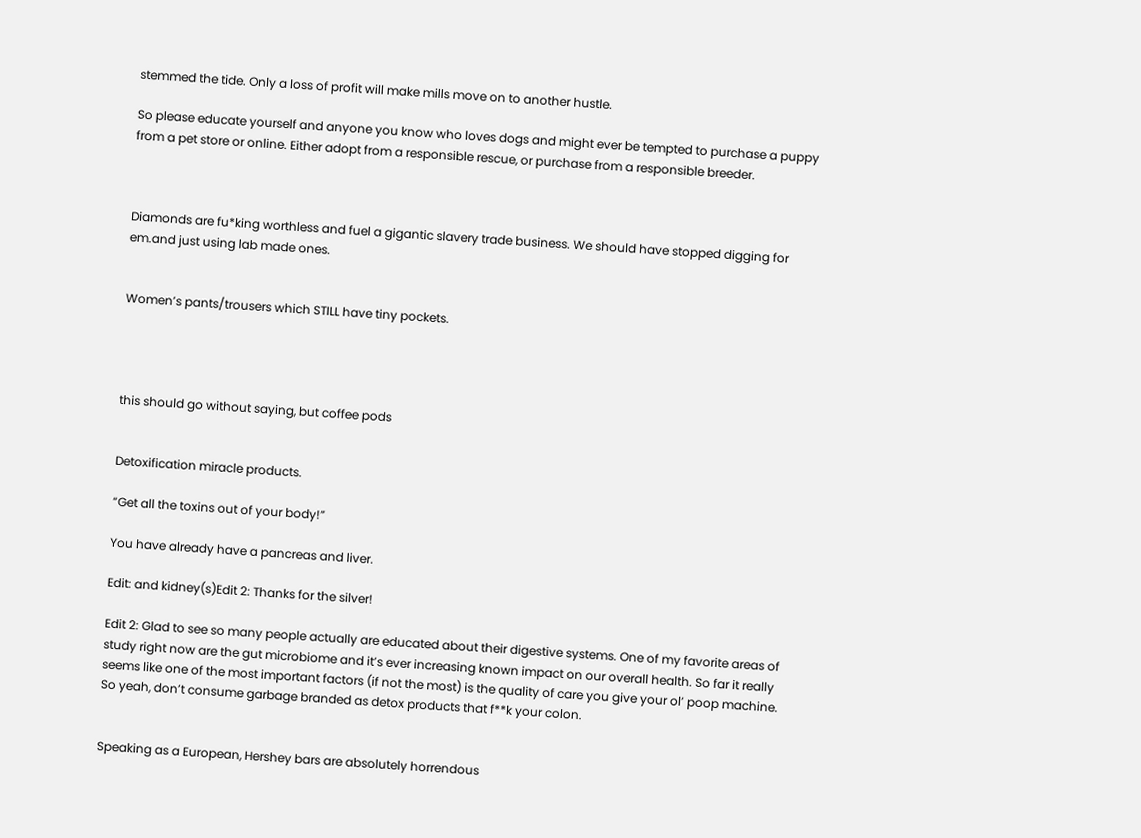stemmed the tide. Only a loss of profit will make mills move on to another hustle.

So please educate yourself and anyone you know who loves dogs and might ever be tempted to purchase a puppy from a pet store or online. Either adopt from a responsible rescue, or purchase from a responsible breeder.



Diamonds are fu*king worthless and fuel a gigantic slavery trade business. We should have stopped digging for em.and just using lab made ones.


Women’s pants/trousers which STILL have tiny pockets.




this should go without saying, but coffee pods


Detoxification miracle products.

“Get all the toxins out of your body!”

You have already have a pancreas and liver.

Edit: and kidney(s)Edit 2: Thanks for the silver!

Edit 2: Glad to see so many people actually are educated about their digestive systems. One of my favorite areas of study right now are the gut microbiome and it’s ever increasing known impact on our overall health. So far it really seems like one of the most important factors (if not the most) is the quality of care you give your ol’ poop machine. So yeah, don’t consume garbage branded as detox products that f**k your colon.


Speaking as a European, Hershey bars are absolutely horrendous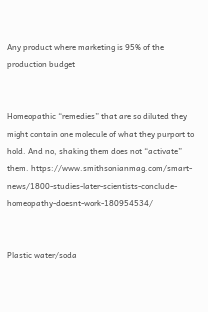Any product where marketing is 95% of the production budget


Homeopathic “remedies” that are so diluted they might contain one molecule of what they purport to hold. And no, shaking them does not “activate” them. https://www.smithsonianmag.com/smart-news/1800-studies-later-scientists-conclude-homeopathy-doesnt-work-180954534/


Plastic water/soda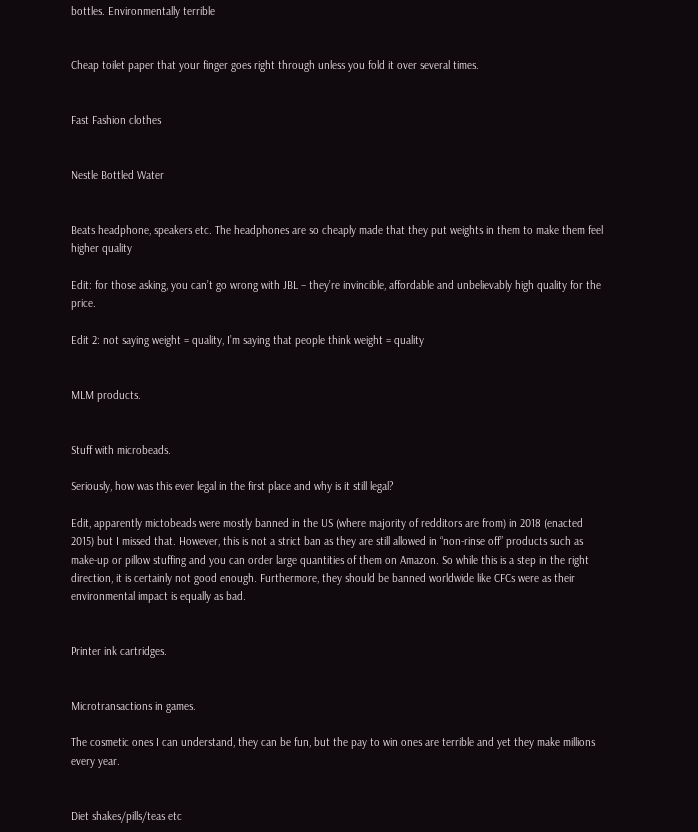bottles. Environmentally terrible


Cheap toilet paper that your finger goes right through unless you fold it over several times.


Fast Fashion clothes


Nestle Bottled Water


Beats headphone, speakers etc. The headphones are so cheaply made that they put weights in them to make them feel higher quality

Edit: for those asking, you can’t go wrong with JBL – they’re invincible, affordable and unbelievably high quality for the price.

Edit 2: not saying weight = quality, I’m saying that people think weight = quality


MLM products.


Stuff with microbeads.

Seriously, how was this ever legal in the first place and why is it still legal?

Edit, apparently mictobeads were mostly banned in the US (where majority of redditors are from) in 2018 (enacted 2015) but I missed that. However, this is not a strict ban as they are still allowed in “non-rinse off” products such as make-up or pillow stuffing and you can order large quantities of them on Amazon. So while this is a step in the right direction, it is certainly not good enough. Furthermore, they should be banned worldwide like CFCs were as their environmental impact is equally as bad.


Printer ink cartridges.


Microtransactions in games.

The cosmetic ones I can understand, they can be fun, but the pay to win ones are terrible and yet they make millions every year.


Diet shakes/pills/teas etc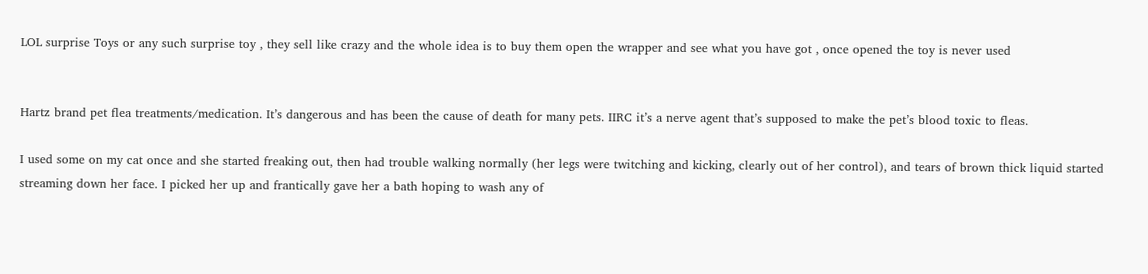LOL surprise Toys or any such surprise toy , they sell like crazy and the whole idea is to buy them open the wrapper and see what you have got , once opened the toy is never used


Hartz brand pet flea treatments/medication. It’s dangerous and has been the cause of death for many pets. IIRC it’s a nerve agent that’s supposed to make the pet’s blood toxic to fleas.

I used some on my cat once and she started freaking out, then had trouble walking normally (her legs were twitching and kicking, clearly out of her control), and tears of brown thick liquid started streaming down her face. I picked her up and frantically gave her a bath hoping to wash any of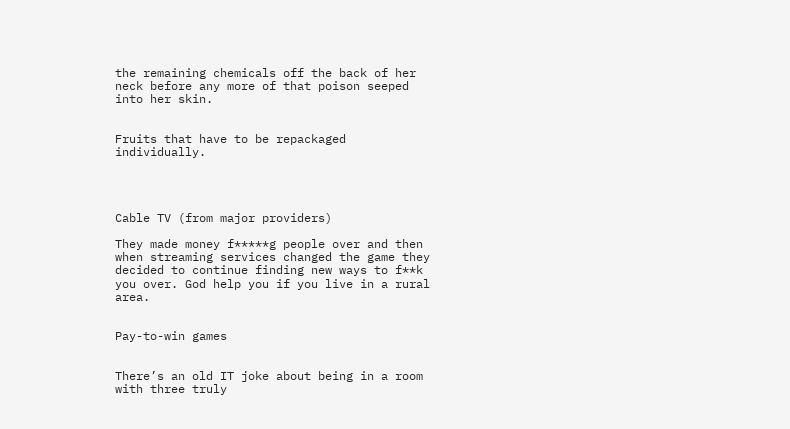the remaining chemicals off the back of her neck before any more of that poison seeped into her skin.


Fruits that have to be repackaged individually.




Cable TV (from major providers)

They made money f*****g people over and then when streaming services changed the game they decided to continue finding new ways to f**k you over. God help you if you live in a rural area.


Pay-to-win games


There’s an old IT joke about being in a room with three truly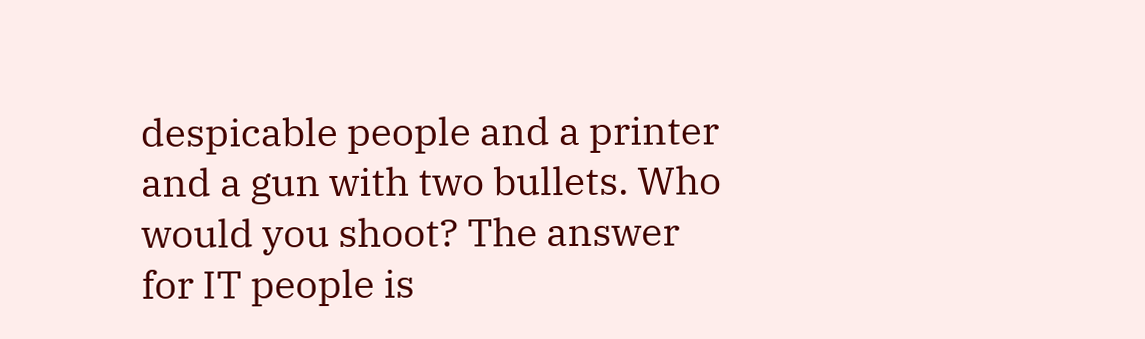despicable people and a printer and a gun with two bullets. Who would you shoot? The answer for IT people is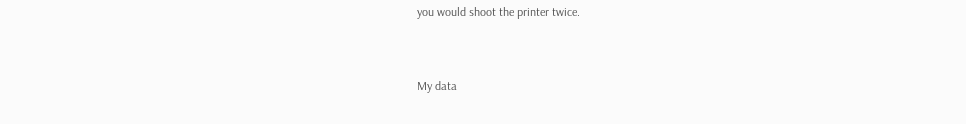you would shoot the printer twice.


My data